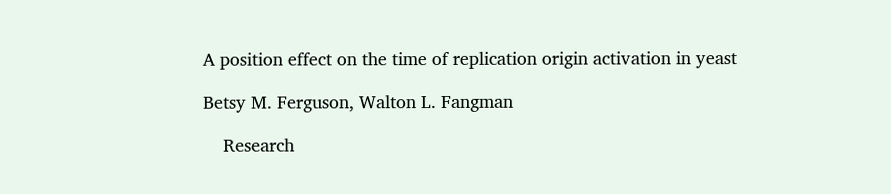A position effect on the time of replication origin activation in yeast

Betsy M. Ferguson, Walton L. Fangman

    Research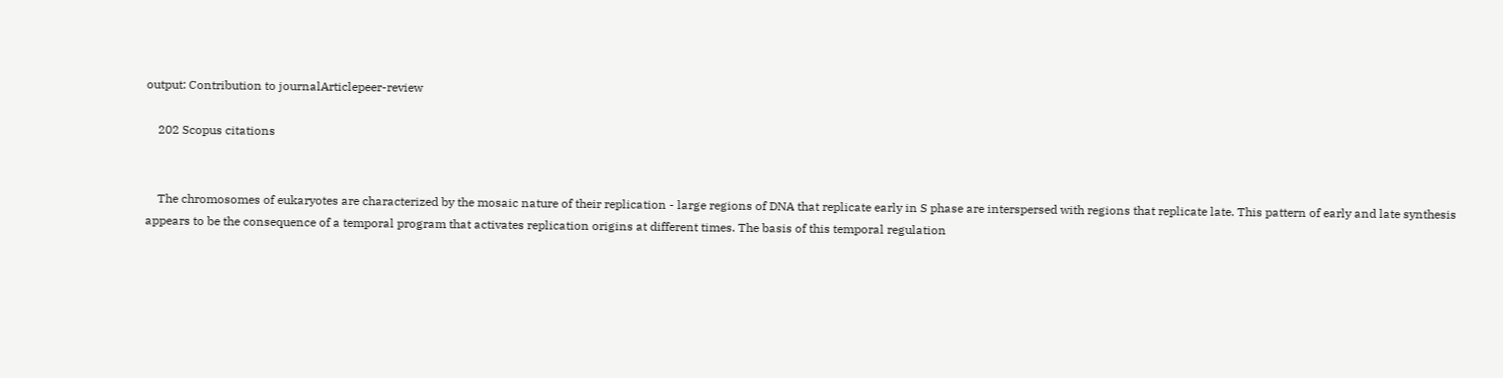output: Contribution to journalArticlepeer-review

    202 Scopus citations


    The chromosomes of eukaryotes are characterized by the mosaic nature of their replication - large regions of DNA that replicate early in S phase are interspersed with regions that replicate late. This pattern of early and late synthesis appears to be the consequence of a temporal program that activates replication origins at different times. The basis of this temporal regulation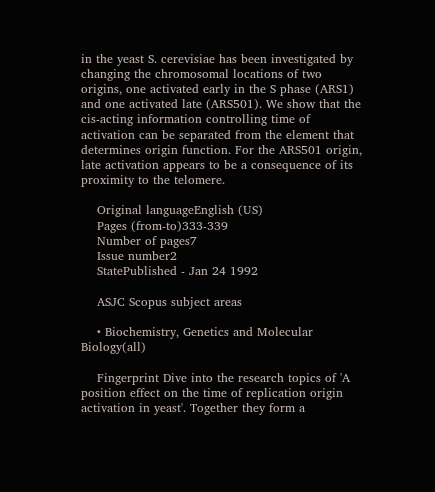in the yeast S. cerevisiae has been investigated by changing the chromosomal locations of two origins, one activated early in the S phase (ARS1) and one activated late (ARS501). We show that the cis-acting information controlling time of activation can be separated from the element that determines origin function. For the ARS501 origin, late activation appears to be a consequence of its proximity to the telomere.

    Original languageEnglish (US)
    Pages (from-to)333-339
    Number of pages7
    Issue number2
    StatePublished - Jan 24 1992

    ASJC Scopus subject areas

    • Biochemistry, Genetics and Molecular Biology(all)

    Fingerprint Dive into the research topics of 'A position effect on the time of replication origin activation in yeast'. Together they form a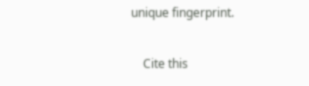unique fingerprint.

    Cite this